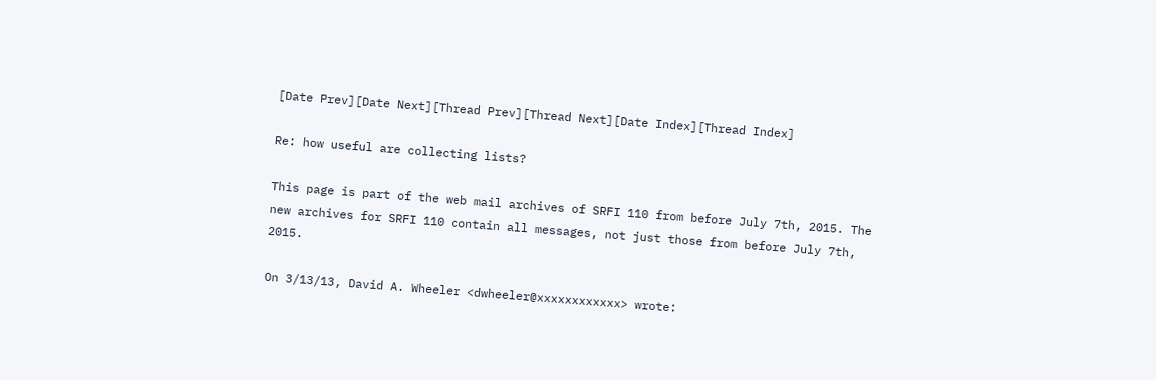[Date Prev][Date Next][Thread Prev][Thread Next][Date Index][Thread Index]

Re: how useful are collecting lists?

This page is part of the web mail archives of SRFI 110 from before July 7th, 2015. The new archives for SRFI 110 contain all messages, not just those from before July 7th, 2015.

On 3/13/13, David A. Wheeler <dwheeler@xxxxxxxxxxxx> wrote: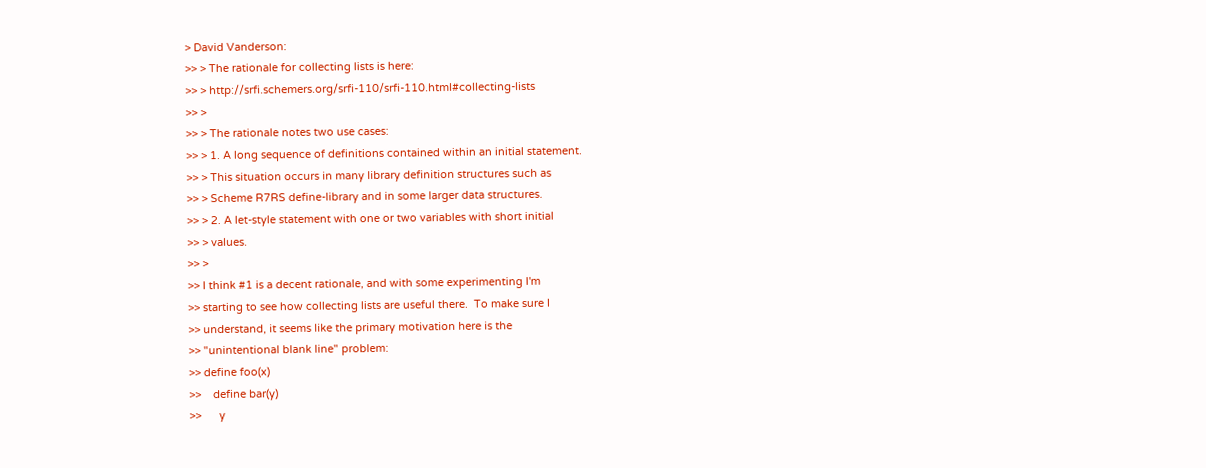> David Vanderson:
>> > The rationale for collecting lists is here:
>> > http://srfi.schemers.org/srfi-110/srfi-110.html#collecting-lists
>> >
>> > The rationale notes two use cases:
>> > 1. A long sequence of definitions contained within an initial statement.
>> > This situation occurs in many library definition structures such as
>> > Scheme R7RS define-library and in some larger data structures.
>> > 2. A let-style statement with one or two variables with short initial
>> > values.
>> >
>> I think #1 is a decent rationale, and with some experimenting I'm
>> starting to see how collecting lists are useful there.  To make sure I
>> understand, it seems like the primary motivation here is the
>> "unintentional blank line" problem:
>> define foo(x)
>>    define bar(y)
>>      y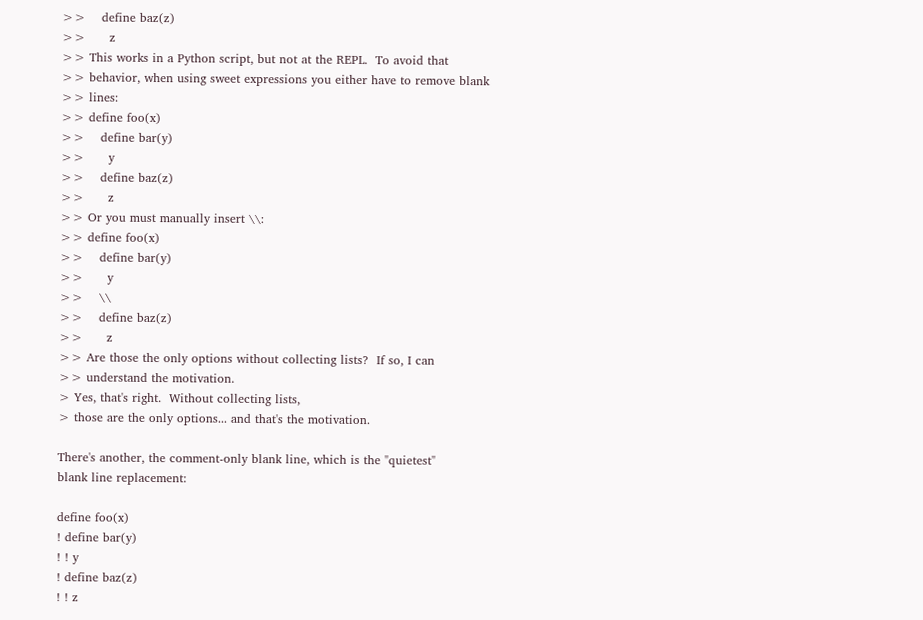>>    define baz(z)
>>      z
>> This works in a Python script, but not at the REPL.  To avoid that
>> behavior, when using sweet expressions you either have to remove blank
>> lines:
>> define foo(x)
>>    define bar(y)
>>      y
>>    define baz(z)
>>      z
>> Or you must manually insert \\:
>> define foo(x)
>>    define bar(y)
>>      y
>>    \\
>>    define baz(z)
>>      z
>> Are those the only options without collecting lists?  If so, I can
>> understand the motivation.
> Yes, that's right.  Without collecting lists,
> those are the only options... and that's the motivation.

There's another, the comment-only blank line, which is the "quietest"
blank line replacement:

define foo(x)
! define bar(y)
! ! y
! define baz(z)
! ! z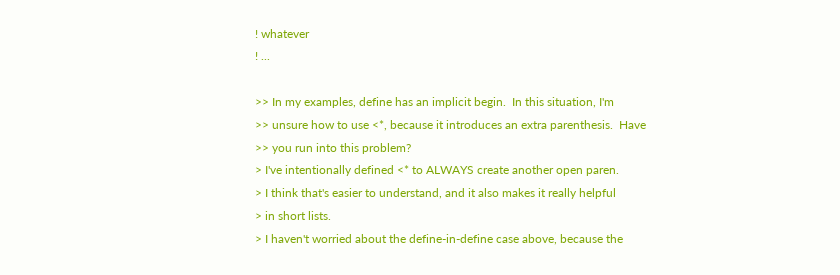! whatever
! ...

>> In my examples, define has an implicit begin.  In this situation, I'm
>> unsure how to use <*, because it introduces an extra parenthesis.  Have
>> you run into this problem?
> I've intentionally defined <* to ALWAYS create another open paren.
> I think that's easier to understand, and it also makes it really helpful
> in short lists.
> I haven't worried about the define-in-define case above, because the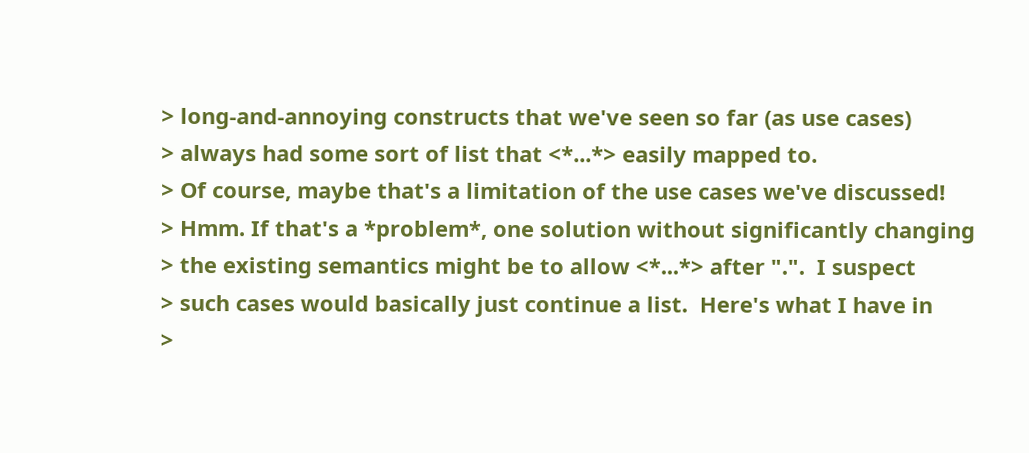> long-and-annoying constructs that we've seen so far (as use cases)
> always had some sort of list that <*...*> easily mapped to.
> Of course, maybe that's a limitation of the use cases we've discussed!
> Hmm. If that's a *problem*, one solution without significantly changing
> the existing semantics might be to allow <*...*> after ".".  I suspect
> such cases would basically just continue a list.  Here's what I have in
>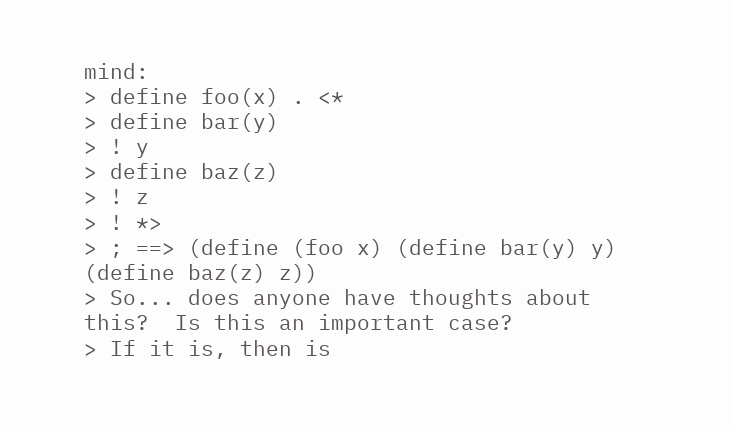mind:
> define foo(x) . <*
> define bar(y)
> ! y
> define baz(z)
> ! z
> ! *>
> ; ==> (define (foo x) (define bar(y) y) (define baz(z) z))
> So... does anyone have thoughts about this?  Is this an important case?
> If it is, then is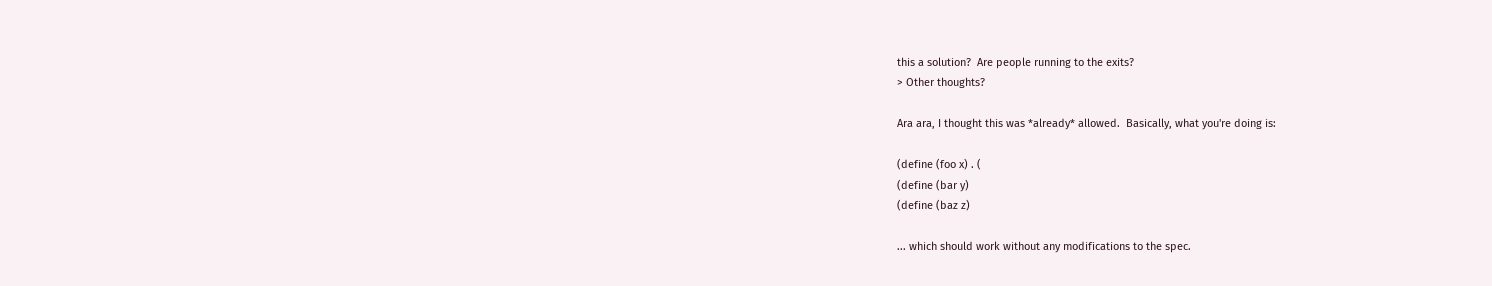this a solution?  Are people running to the exits?
> Other thoughts?

Ara ara, I thought this was *already* allowed.  Basically, what you're doing is:

(define (foo x) . (
(define (bar y)
(define (baz z)

... which should work without any modifications to the spec.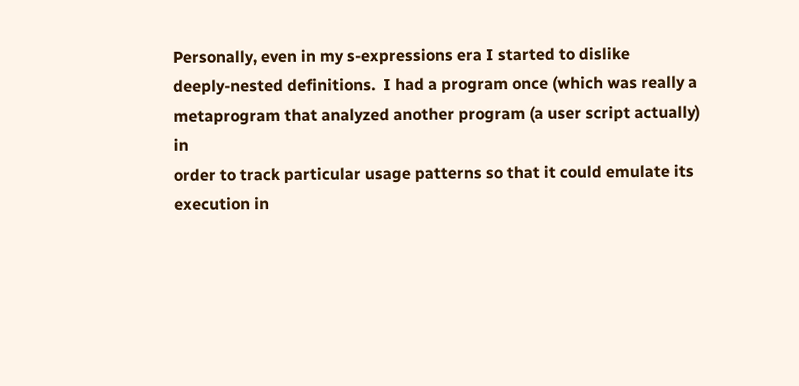Personally, even in my s-expressions era I started to dislike
deeply-nested definitions.  I had a program once (which was really a
metaprogram that analyzed another program (a user script actually) in
order to track particular usage patterns so that it could emulate its
execution in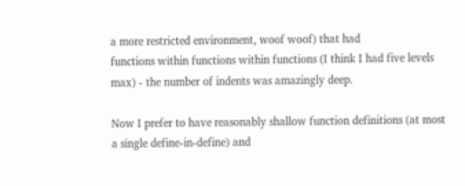a more restricted environment, woof woof) that had
functions within functions within functions (I think I had five levels
max) - the number of indents was amazingly deep.

Now I prefer to have reasonably shallow function definitions (at most
a single define-in-define) and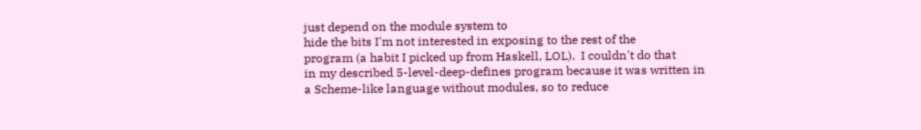just depend on the module system to
hide the bits I'm not interested in exposing to the rest of the
program (a habit I picked up from Haskell, LOL).  I couldn't do that
in my described 5-level-deep-defines program because it was written in
a Scheme-like language without modules, so to reduce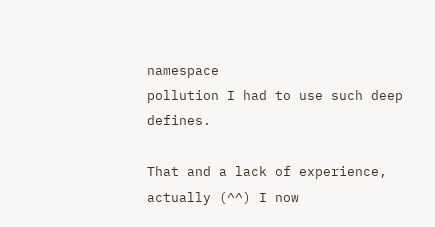namespace
pollution I had to use such deep defines.

That and a lack of experience, actually (^^) I now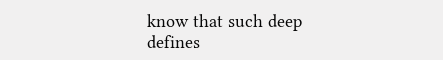know that such deep
defines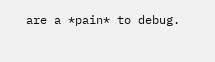are a *pain* to debug.